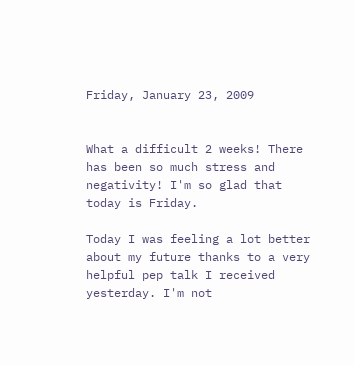Friday, January 23, 2009


What a difficult 2 weeks! There has been so much stress and negativity! I'm so glad that today is Friday.

Today I was feeling a lot better about my future thanks to a very helpful pep talk I received yesterday. I'm not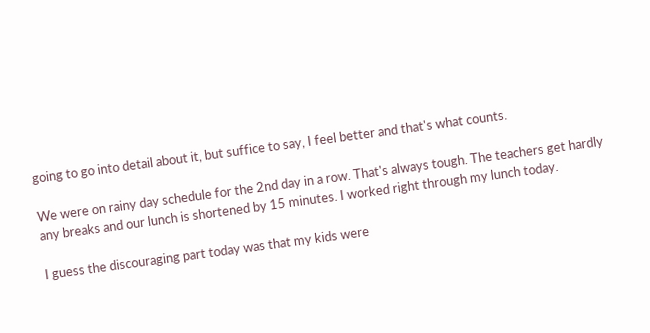going to go into detail about it, but suffice to say, I feel better and that's what counts.

We were on rainy day schedule for the 2nd day in a row. That's always tough. The teachers get hardly any breaks and our lunch is shortened by 15 minutes. I worked right through my lunch today.

I guess the discouraging part today was that my kids were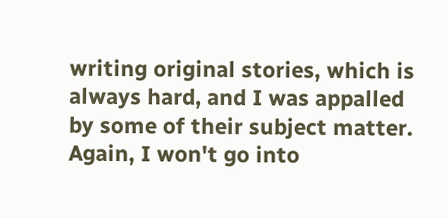writing original stories, which is always hard, and I was appalled by some of their subject matter. Again, I won't go into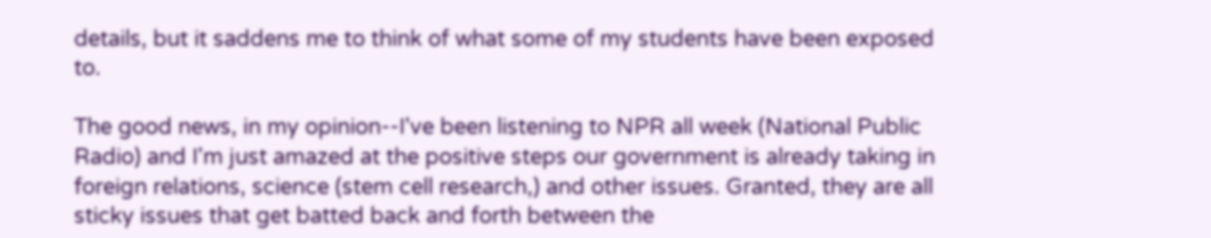details, but it saddens me to think of what some of my students have been exposed to.

The good news, in my opinion--I've been listening to NPR all week (National Public Radio) and I'm just amazed at the positive steps our government is already taking in foreign relations, science (stem cell research,) and other issues. Granted, they are all sticky issues that get batted back and forth between the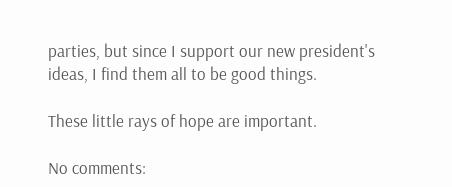parties, but since I support our new president's ideas, I find them all to be good things.

These little rays of hope are important.

No comments: